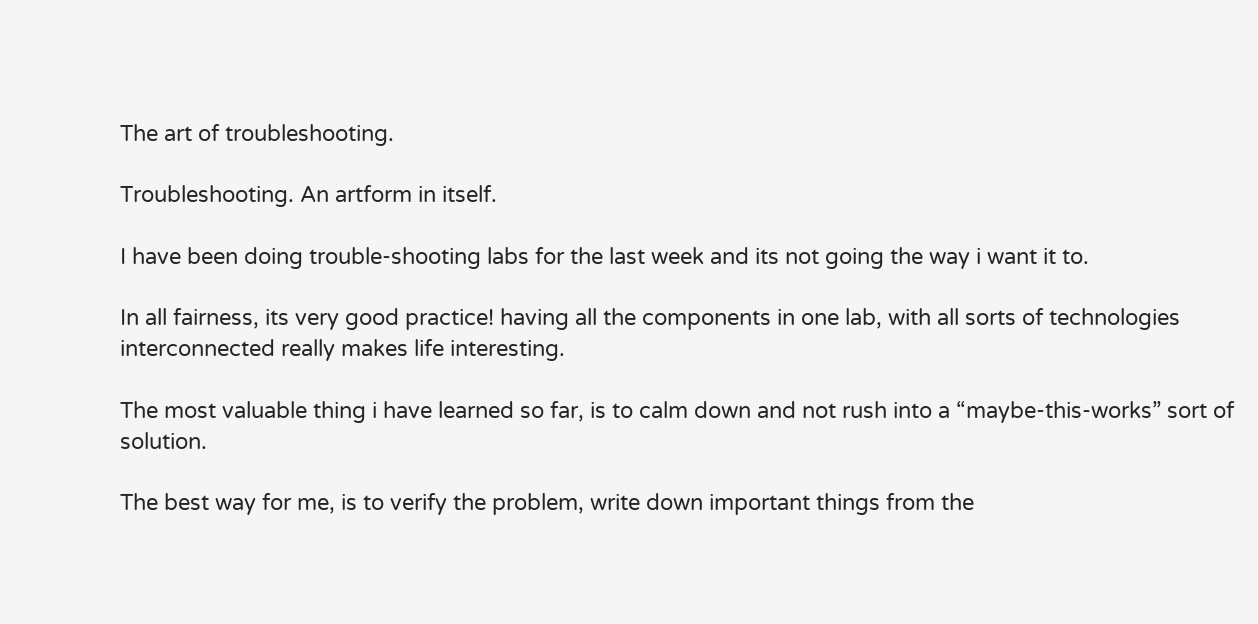The art of troubleshooting.

Troubleshooting. An artform in itself.

I have been doing trouble-shooting labs for the last week and its not going the way i want it to.

In all fairness, its very good practice! having all the components in one lab, with all sorts of technologies interconnected really makes life interesting.

The most valuable thing i have learned so far, is to calm down and not rush into a “maybe-this-works” sort of solution.

The best way for me, is to verify the problem, write down important things from the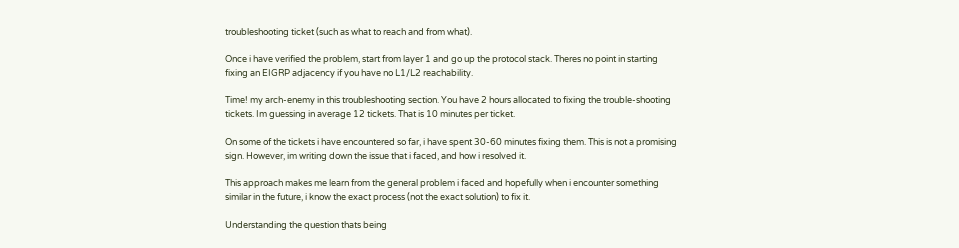troubleshooting ticket (such as what to reach and from what).

Once i have verified the problem, start from layer 1 and go up the protocol stack. Theres no point in starting fixing an EIGRP adjacency if you have no L1/L2 reachability.

Time! my arch-enemy in this troubleshooting section. You have 2 hours allocated to fixing the trouble-shooting tickets. Im guessing in average 12 tickets. That is 10 minutes per ticket.

On some of the tickets i have encountered so far, i have spent 30-60 minutes fixing them. This is not a promising sign. However, im writing down the issue that i faced, and how i resolved it.

This approach makes me learn from the general problem i faced and hopefully when i encounter something similar in the future, i know the exact process (not the exact solution) to fix it.

Understanding the question thats being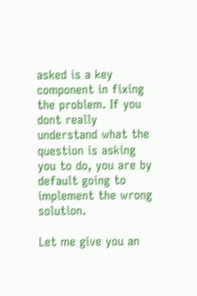asked is a key component in fixing the problem. If you dont really understand what the question is asking you to do, you are by default going to implement the wrong solution.

Let me give you an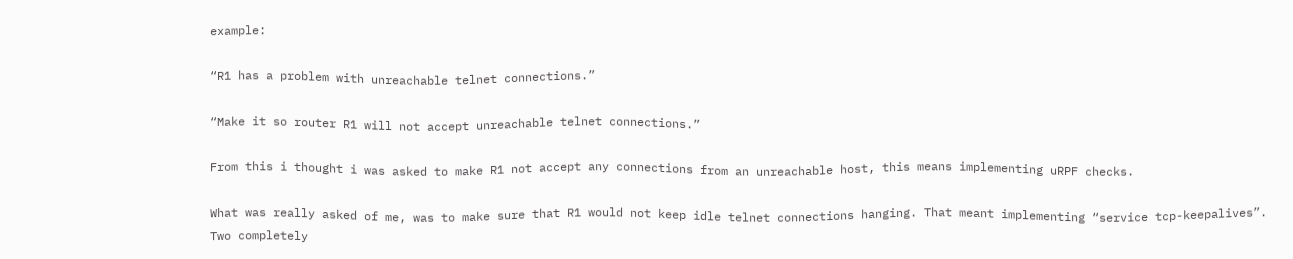example:

“R1 has a problem with unreachable telnet connections.”

“Make it so router R1 will not accept unreachable telnet connections.”

From this i thought i was asked to make R1 not accept any connections from an unreachable host, this means implementing uRPF checks.

What was really asked of me, was to make sure that R1 would not keep idle telnet connections hanging. That meant implementing “service tcp-keepalives”. Two completely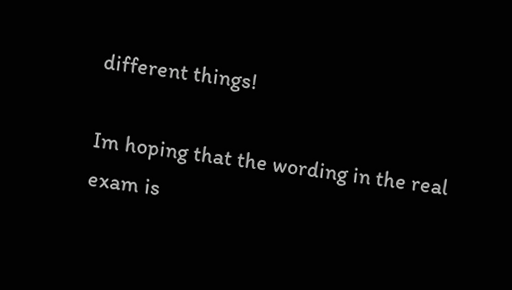different things!

Im hoping that the wording in the real exam is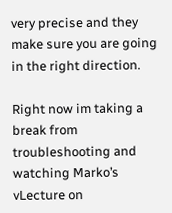very precise and they make sure you are going in the right direction.

Right now im taking a break from troubleshooting and watching Marko’s vLecture on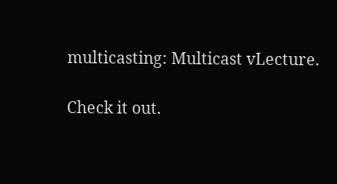multicasting: Multicast vLecture.

Check it out.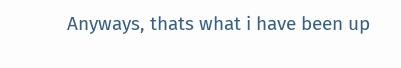Anyways, thats what i have been up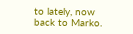to lately, now back to Marko.